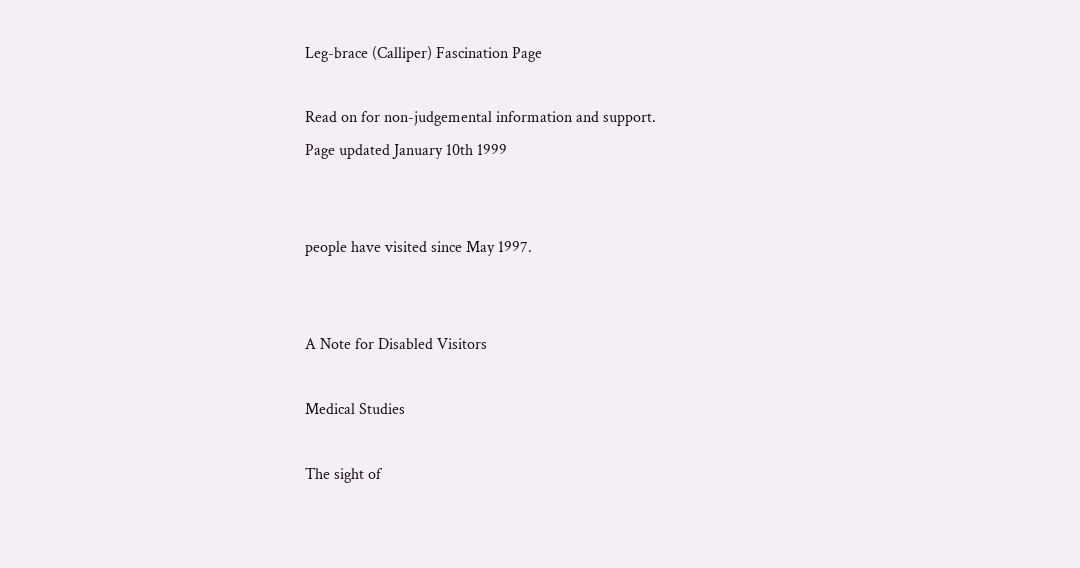Leg-brace (Calliper) Fascination Page

Read on for non-judgemental information and support.
Page updated January 10th 1999


people have visited since May 1997.


A Note for Disabled Visitors

Medical Studies

The sight of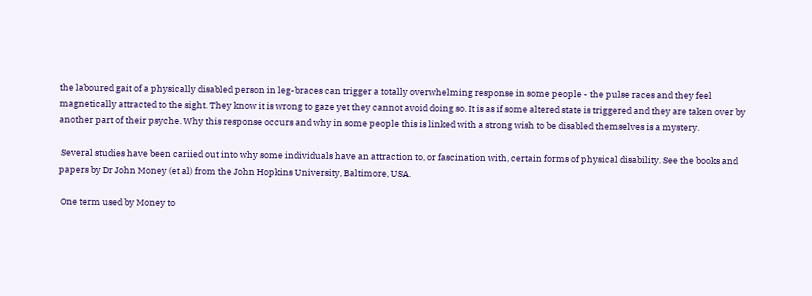the laboured gait of a physically disabled person in leg-braces can trigger a totally overwhelming response in some people - the pulse races and they feel magnetically attracted to the sight. They know it is wrong to gaze yet they cannot avoid doing so. It is as if some altered state is triggered and they are taken over by another part of their psyche. Why this response occurs and why in some people this is linked with a strong wish to be disabled themselves is a mystery.

 Several studies have been cariied out into why some individuals have an attraction to, or fascination with, certain forms of physical disability. See the books and papers by Dr John Money (et al) from the John Hopkins University, Baltimore, USA.

 One term used by Money to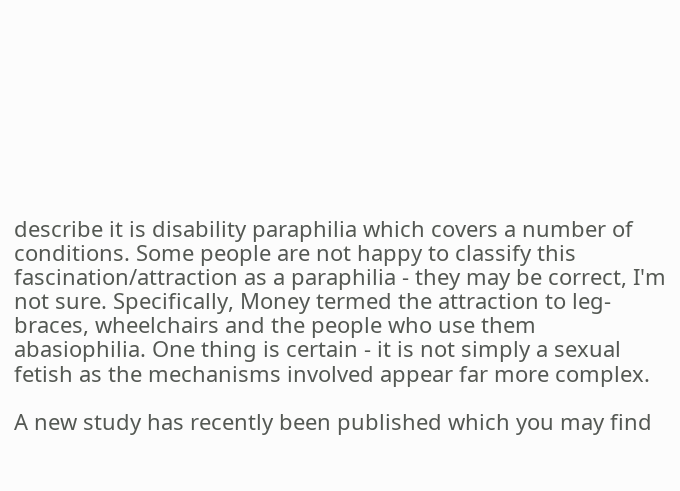describe it is disability paraphilia which covers a number of conditions. Some people are not happy to classify this fascination/attraction as a paraphilia - they may be correct, I'm not sure. Specifically, Money termed the attraction to leg-braces, wheelchairs and the people who use them abasiophilia. One thing is certain - it is not simply a sexual fetish as the mechanisms involved appear far more complex.

A new study has recently been published which you may find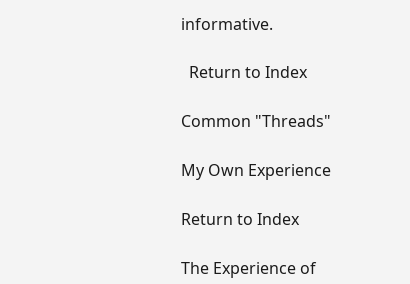informative.

  Return to Index

Common "Threads"

My Own Experience

Return to Index

The Experience of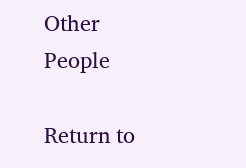Other People

Return to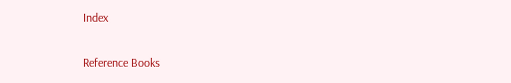Index

Reference Books